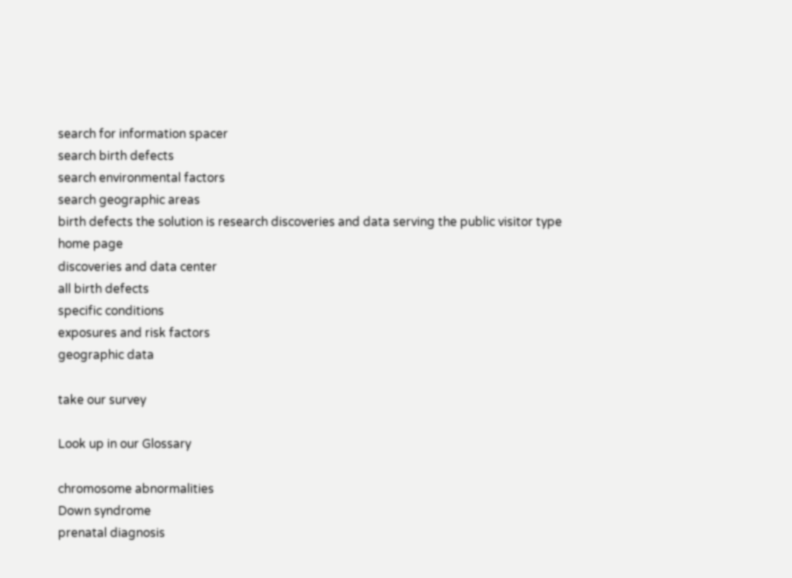search for information spacer
search birth defects
search environmental factors
search geographic areas
birth defects the solution is research discoveries and data serving the public visitor type
home page
discoveries and data center
all birth defects
specific conditions
exposures and risk factors
geographic data

take our survey

Look up in our Glossary

chromosome abnormalities
Down syndrome
prenatal diagnosis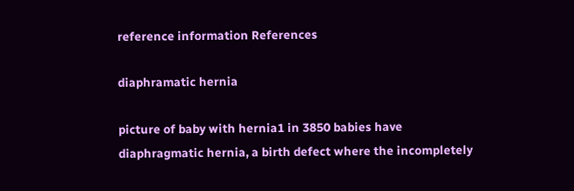reference information References

diaphramatic hernia

picture of baby with hernia1 in 3850 babies have diaphragmatic hernia, a birth defect where the incompletely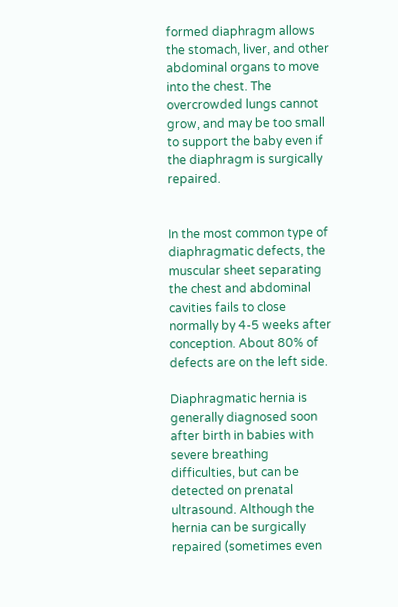formed diaphragm allows the stomach, liver, and other abdominal organs to move into the chest. The overcrowded lungs cannot grow, and may be too small to support the baby even if the diaphragm is surgically repaired.


In the most common type of diaphragmatic defects, the muscular sheet separating the chest and abdominal cavities fails to close normally by 4-5 weeks after conception. About 80% of defects are on the left side.

Diaphragmatic hernia is generally diagnosed soon after birth in babies with severe breathing difficulties, but can be detected on prenatal ultrasound. Although the hernia can be surgically repaired (sometimes even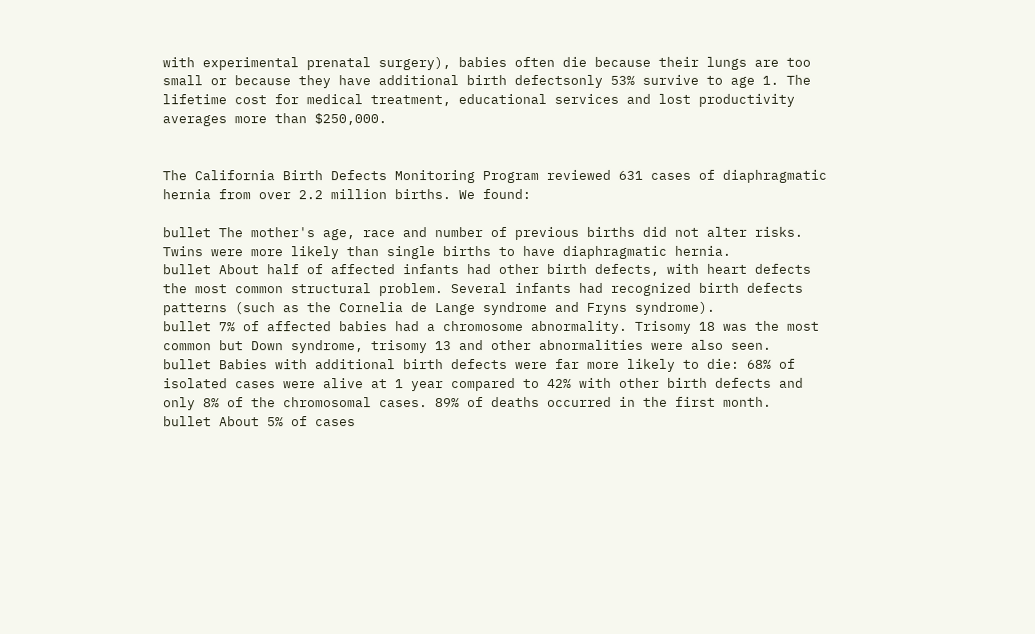with experimental prenatal surgery), babies often die because their lungs are too small or because they have additional birth defectsonly 53% survive to age 1. The lifetime cost for medical treatment, educational services and lost productivity averages more than $250,000.


The California Birth Defects Monitoring Program reviewed 631 cases of diaphragmatic hernia from over 2.2 million births. We found:

bullet The mother's age, race and number of previous births did not alter risks. Twins were more likely than single births to have diaphragmatic hernia.
bullet About half of affected infants had other birth defects, with heart defects the most common structural problem. Several infants had recognized birth defects patterns (such as the Cornelia de Lange syndrome and Fryns syndrome).
bullet 7% of affected babies had a chromosome abnormality. Trisomy 18 was the most common but Down syndrome, trisomy 13 and other abnormalities were also seen.
bullet Babies with additional birth defects were far more likely to die: 68% of isolated cases were alive at 1 year compared to 42% with other birth defects and only 8% of the chromosomal cases. 89% of deaths occurred in the first month.
bullet About 5% of cases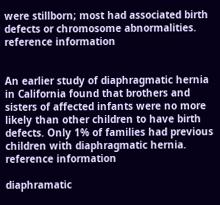were stillborn; most had associated birth defects or chromosome abnormalities. reference information


An earlier study of diaphragmatic hernia in California found that brothers and sisters of affected infants were no more likely than other children to have birth defects. Only 1% of families had previous children with diaphragmatic hernia. reference information

diaphramatic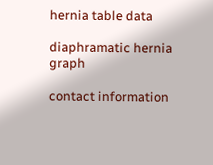hernia table data

diaphramatic hernia graph

contact information